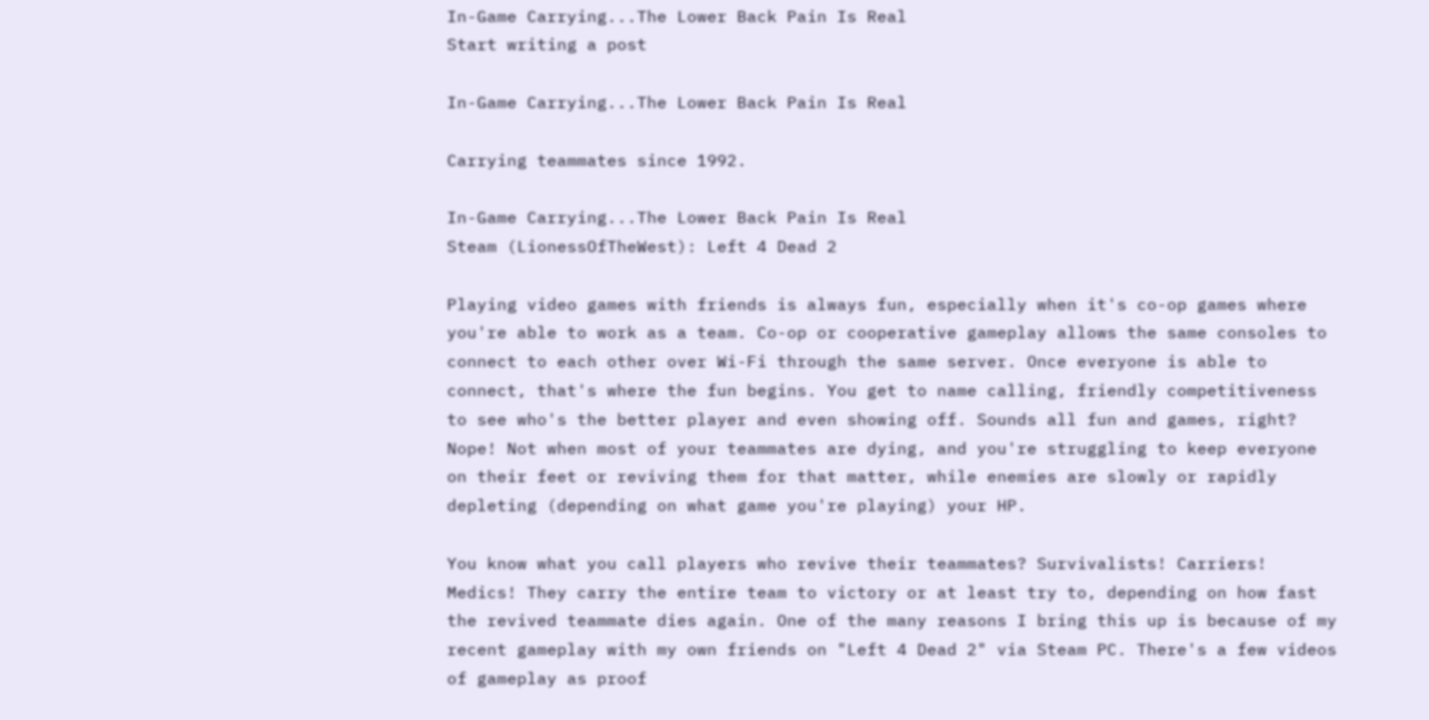In-Game Carrying...The Lower Back Pain Is Real
Start writing a post

In-Game Carrying...The Lower Back Pain Is Real

Carrying teammates since 1992.

In-Game Carrying...The Lower Back Pain Is Real
Steam (LionessOfTheWest): Left 4 Dead 2

Playing video games with friends is always fun, especially when it's co-op games where you're able to work as a team. Co-op or cooperative gameplay allows the same consoles to connect to each other over Wi-Fi through the same server. Once everyone is able to connect, that's where the fun begins. You get to name calling, friendly competitiveness to see who's the better player and even showing off. Sounds all fun and games, right? Nope! Not when most of your teammates are dying, and you're struggling to keep everyone on their feet or reviving them for that matter, while enemies are slowly or rapidly depleting (depending on what game you're playing) your HP.

You know what you call players who revive their teammates? Survivalists! Carriers! Medics! They carry the entire team to victory or at least try to, depending on how fast the revived teammate dies again. One of the many reasons I bring this up is because of my recent gameplay with my own friends on "Left 4 Dead 2" via Steam PC. There's a few videos of gameplay as proof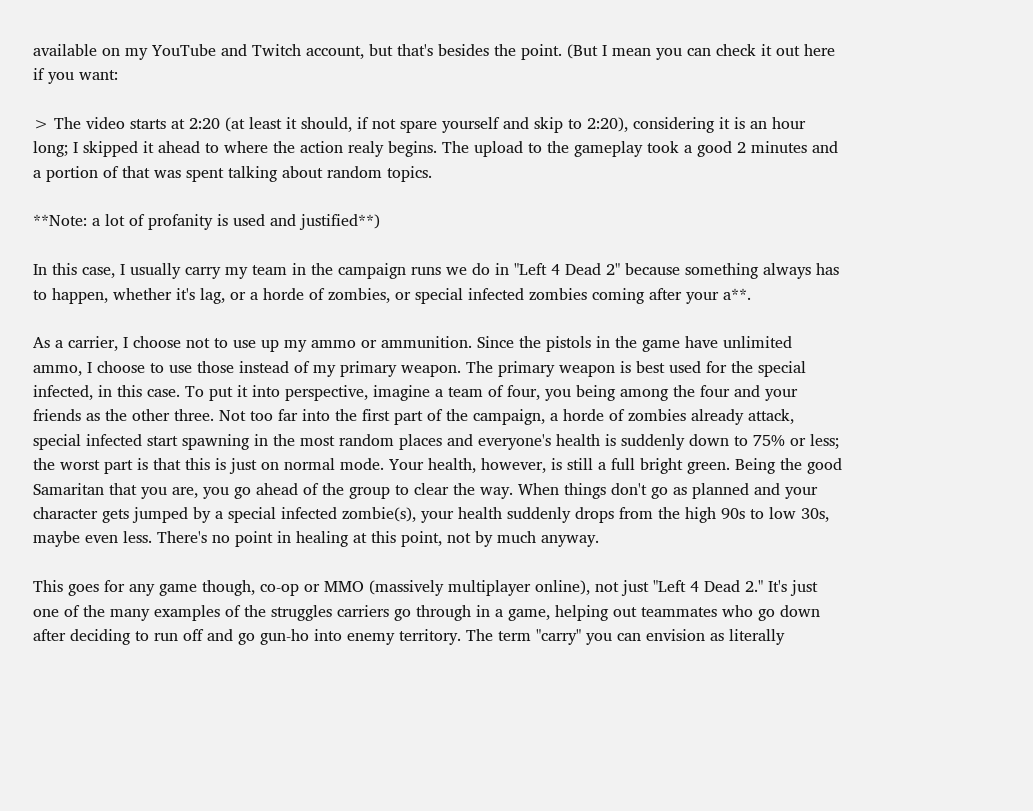available on my YouTube and Twitch account, but that's besides the point. (But I mean you can check it out here if you want:

> The video starts at 2:20 (at least it should, if not spare yourself and skip to 2:20), considering it is an hour long; I skipped it ahead to where the action realy begins. The upload to the gameplay took a good 2 minutes and a portion of that was spent talking about random topics.

**Note: a lot of profanity is used and justified**)

In this case, I usually carry my team in the campaign runs we do in "Left 4 Dead 2" because something always has to happen, whether it's lag, or a horde of zombies, or special infected zombies coming after your a**.

As a carrier, I choose not to use up my ammo or ammunition. Since the pistols in the game have unlimited ammo, I choose to use those instead of my primary weapon. The primary weapon is best used for the special infected, in this case. To put it into perspective, imagine a team of four, you being among the four and your friends as the other three. Not too far into the first part of the campaign, a horde of zombies already attack, special infected start spawning in the most random places and everyone's health is suddenly down to 75% or less; the worst part is that this is just on normal mode. Your health, however, is still a full bright green. Being the good Samaritan that you are, you go ahead of the group to clear the way. When things don't go as planned and your character gets jumped by a special infected zombie(s), your health suddenly drops from the high 90s to low 30s, maybe even less. There's no point in healing at this point, not by much anyway.

This goes for any game though, co-op or MMO (massively multiplayer online), not just "Left 4 Dead 2." It's just one of the many examples of the struggles carriers go through in a game, helping out teammates who go down after deciding to run off and go gun-ho into enemy territory. The term "carry" you can envision as literally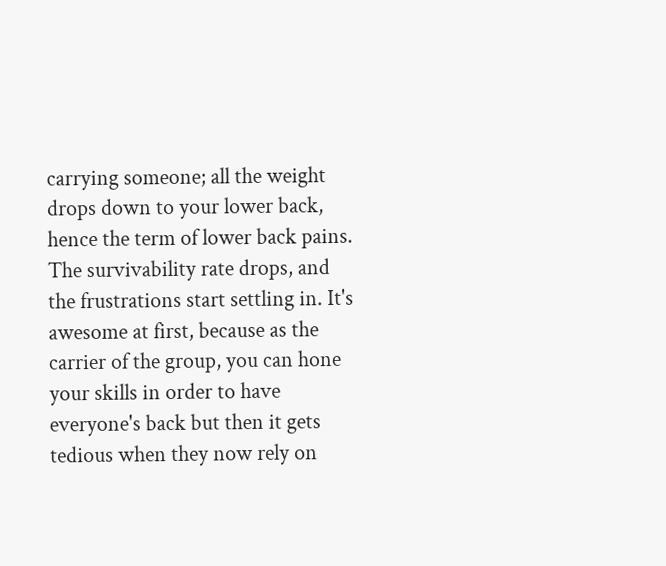carrying someone; all the weight drops down to your lower back, hence the term of lower back pains. The survivability rate drops, and the frustrations start settling in. It's awesome at first, because as the carrier of the group, you can hone your skills in order to have everyone's back but then it gets tedious when they now rely on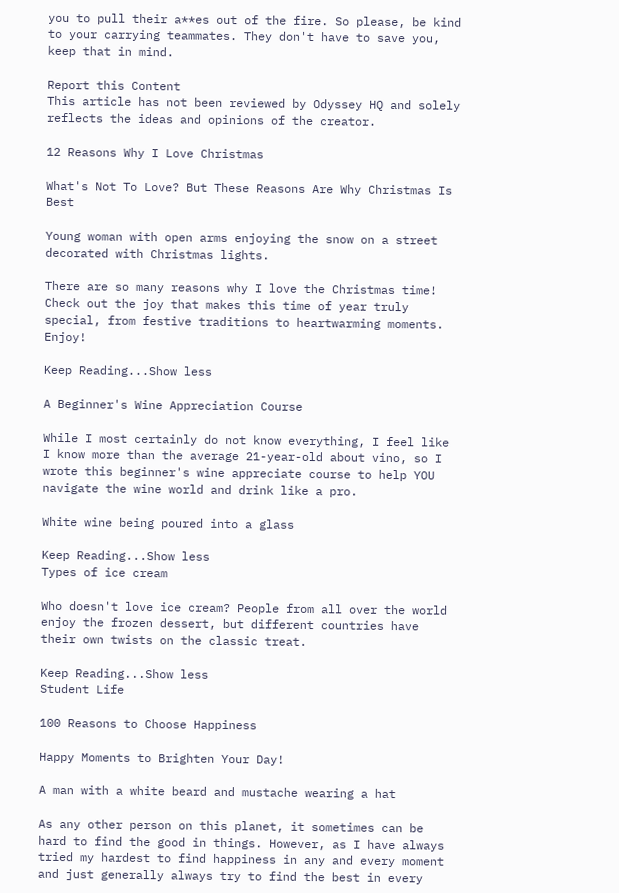you to pull their a**es out of the fire. So please, be kind to your carrying teammates. They don't have to save you, keep that in mind.

Report this Content
This article has not been reviewed by Odyssey HQ and solely reflects the ideas and opinions of the creator.

12 Reasons Why I Love Christmas

What's Not To Love? But These Reasons Are Why Christmas Is Best

Young woman with open arms enjoying the snow on a street decorated with Christmas lights.

There are so many reasons why I love the Christmas time! Check out the joy that makes this time of year truly special, from festive traditions to heartwarming moments. Enjoy!

Keep Reading...Show less

A Beginner's Wine Appreciation Course

While I most certainly do not know everything, I feel like I know more than the average 21-year-old about vino, so I wrote this beginner's wine appreciate course to help YOU navigate the wine world and drink like a pro.

White wine being poured into a glass

Keep Reading...Show less
Types of ice cream

Who doesn't love ice cream? People from all over the world enjoy the frozen dessert, but different countries have their own twists on the classic treat.

Keep Reading...Show less
Student Life

100 Reasons to Choose Happiness

Happy Moments to Brighten Your Day!

A man with a white beard and mustache wearing a hat

As any other person on this planet, it sometimes can be hard to find the good in things. However, as I have always tried my hardest to find happiness in any and every moment and just generally always try to find the best in every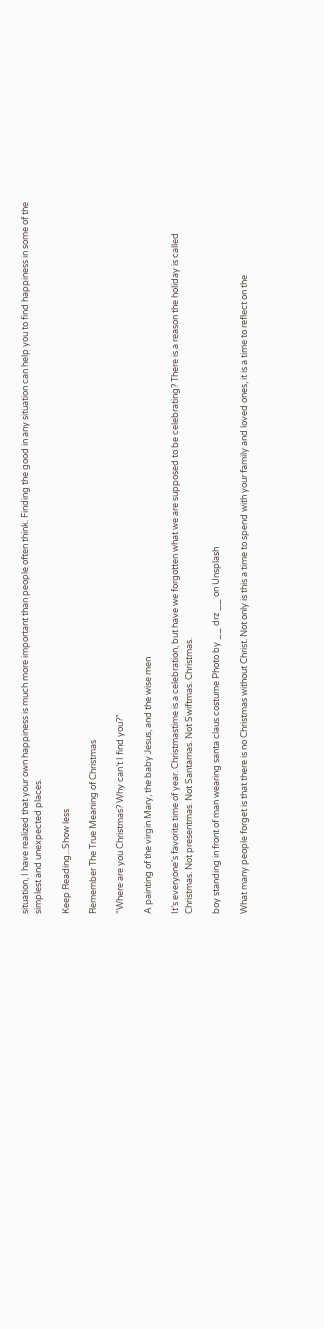situation, I have realized that your own happiness is much more important than people often think. Finding the good in any situation can help you to find happiness in some of the simplest and unexpected places.

Keep Reading...Show less

Remember The True Meaning of Christmas

“Where are you Christmas? Why can’t I find you?”

A painting of the virgin Mary, the baby Jesus, and the wise men

It’s everyone’s favorite time of year. Christmastime is a celebration, but have we forgotten what we are supposed to be celebrating? There is a reason the holiday is called Christmas. Not presentmas. Not Santamas. Not Swiftmas. Christmas.

boy standing in front of man wearing santa claus costume Photo by __ drz __ on Unsplash

What many people forget is that there is no Christmas without Christ. Not only is this a time to spend with your family and loved ones, it is a time to reflect on the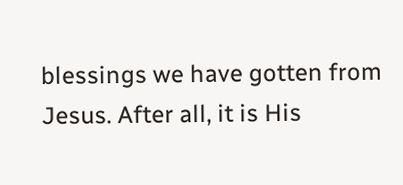blessings we have gotten from Jesus. After all, it is His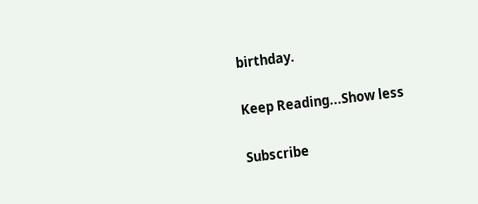birthday.

Keep Reading...Show less

Subscribe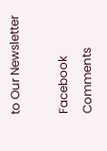to Our Newsletter

Facebook Comments